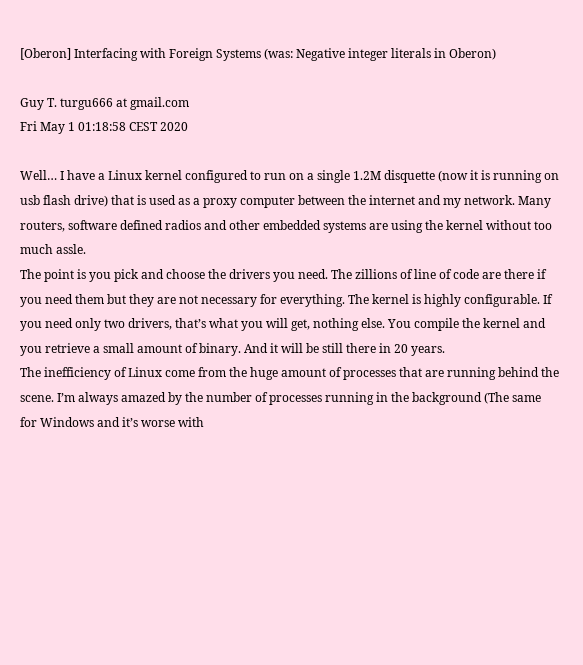[Oberon] Interfacing with Foreign Systems (was: Negative integer literals in Oberon)

Guy T. turgu666 at gmail.com
Fri May 1 01:18:58 CEST 2020

Well… I have a Linux kernel configured to run on a single 1.2M disquette (now it is running on usb flash drive) that is used as a proxy computer between the internet and my network. Many routers, software defined radios and other embedded systems are using the kernel without too much assle.
The point is you pick and choose the drivers you need. The zillions of line of code are there if you need them but they are not necessary for everything. The kernel is highly configurable. If you need only two drivers, that’s what you will get, nothing else. You compile the kernel and you retrieve a small amount of binary. And it will be still there in 20 years.
The inefficiency of Linux come from the huge amount of processes that are running behind the scene. I’m always amazed by the number of processes running in the background (The same for Windows and it’s worse with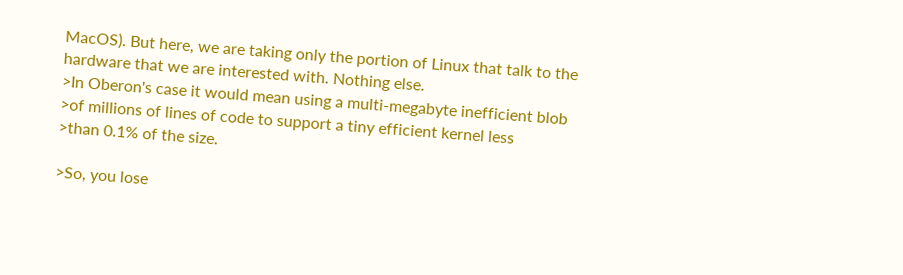MacOS). But here, we are taking only the portion of Linux that talk to the hardware that we are interested with. Nothing else.
>In Oberon's case it would mean using a multi-megabyte inefficient blob
>of millions of lines of code to support a tiny efficient kernel less
>than 0.1% of the size.

>So, you lose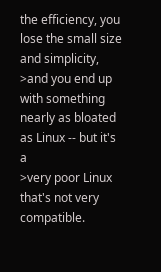the efficiency, you lose the small size and simplicity,
>and you end up with something nearly as bloated as Linux -- but it's a
>very poor Linux that's not very compatible.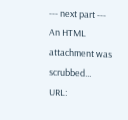--- next part ---
An HTML attachment was scrubbed...
URL: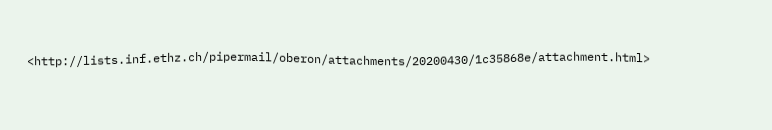<http://lists.inf.ethz.ch/pipermail/oberon/attachments/20200430/1c35868e/attachment.html>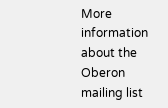More information about the Oberon mailing list